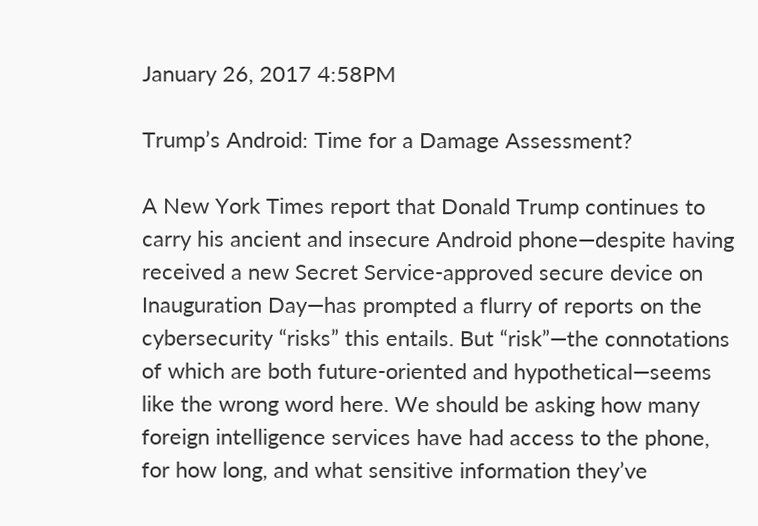January 26, 2017 4:58PM

Trump’s Android: Time for a Damage Assessment?

A New York Times report that Donald Trump continues to carry his ancient and insecure Android phone—despite having received a new Secret Service‐approved secure device on Inauguration Day—has prompted a flurry of reports on the cybersecurity “risks” this entails. But “risk”—the connotations of which are both future‐oriented and hypothetical—seems like the wrong word here. We should be asking how many foreign intelligence services have had access to the phone, for how long, and what sensitive information they’ve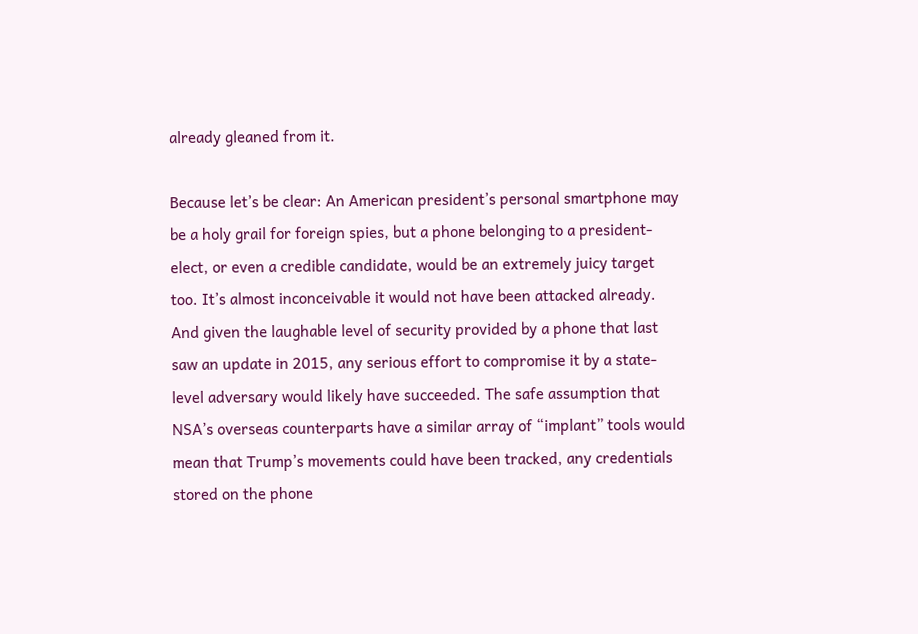already gleaned from it.

Because let’s be clear: An American president’s personal smartphone may be a holy grail for foreign spies, but a phone belonging to a president‐elect, or even a credible candidate, would be an extremely juicy target too. It’s almost inconceivable it would not have been attacked already. And given the laughable level of security provided by a phone that last saw an update in 2015, any serious effort to compromise it by a state‐level adversary would likely have succeeded. The safe assumption that NSA’s overseas counterparts have a similar array of “implant” tools would mean that Trump’s movements could have been tracked, any credentials stored on the phone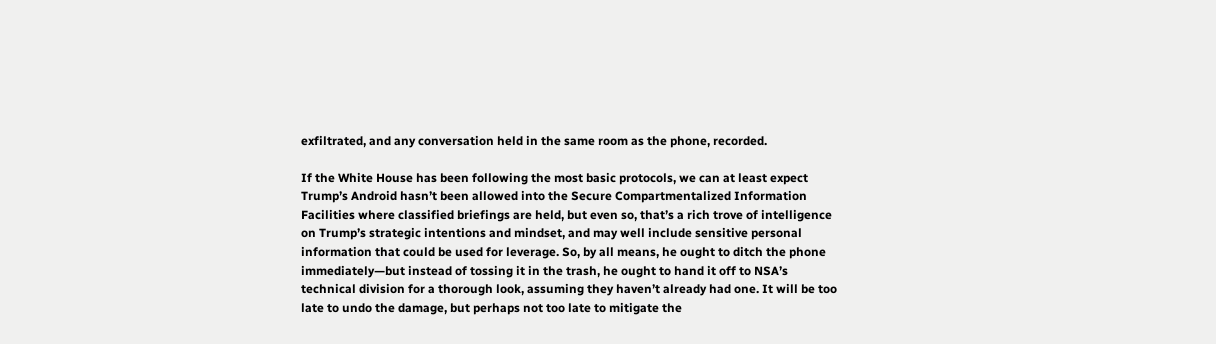exfiltrated, and any conversation held in the same room as the phone, recorded.

If the White House has been following the most basic protocols, we can at least expect Trump’s Android hasn’t been allowed into the Secure Compartmentalized Information Facilities where classified briefings are held, but even so, that’s a rich trove of intelligence on Trump’s strategic intentions and mindset, and may well include sensitive personal information that could be used for leverage. So, by all means, he ought to ditch the phone immediately—but instead of tossing it in the trash, he ought to hand it off to NSA’s technical division for a thorough look, assuming they haven’t already had one. It will be too late to undo the damage, but perhaps not too late to mitigate the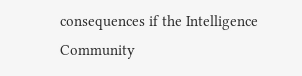consequences if the Intelligence Community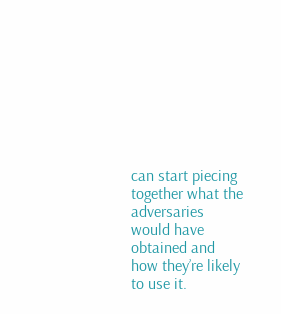can start piecing together what the adversaries would have obtained and how they’re likely to use it.